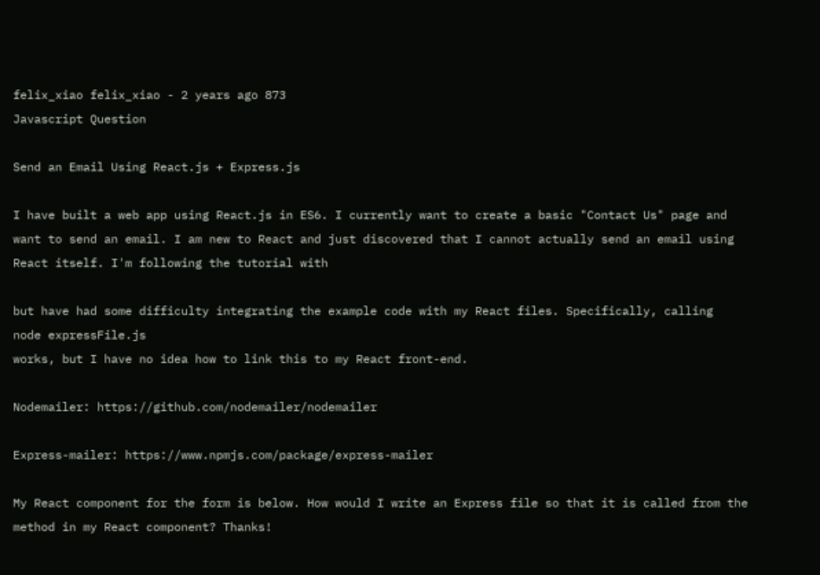felix_xiao felix_xiao - 2 years ago 873
Javascript Question

Send an Email Using React.js + Express.js

I have built a web app using React.js in ES6. I currently want to create a basic "Contact Us" page and want to send an email. I am new to React and just discovered that I cannot actually send an email using React itself. I'm following the tutorial with

but have had some difficulty integrating the example code with my React files. Specifically, calling
node expressFile.js
works, but I have no idea how to link this to my React front-end.

Nodemailer: https://github.com/nodemailer/nodemailer

Express-mailer: https://www.npmjs.com/package/express-mailer

My React component for the form is below. How would I write an Express file so that it is called from the
method in my React component? Thanks!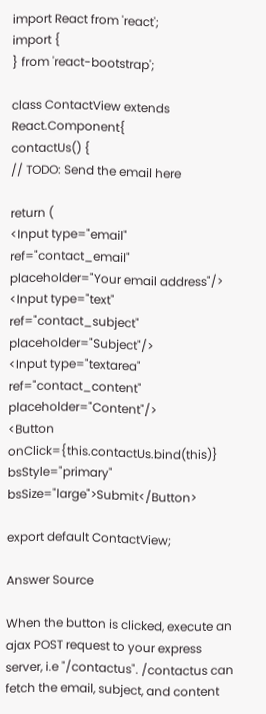import React from 'react';
import {
} from 'react-bootstrap';

class ContactView extends React.Component{
contactUs() {
// TODO: Send the email here

return (
<Input type="email" ref="contact_email" placeholder="Your email address"/>
<Input type="text" ref="contact_subject" placeholder="Subject"/>
<Input type="textarea" ref="contact_content" placeholder="Content"/>
<Button onClick={this.contactUs.bind(this)} bsStyle="primary" bsSize="large">Submit</Button>

export default ContactView;

Answer Source

When the button is clicked, execute an ajax POST request to your express server, i.e "/contactus". /contactus can fetch the email, subject, and content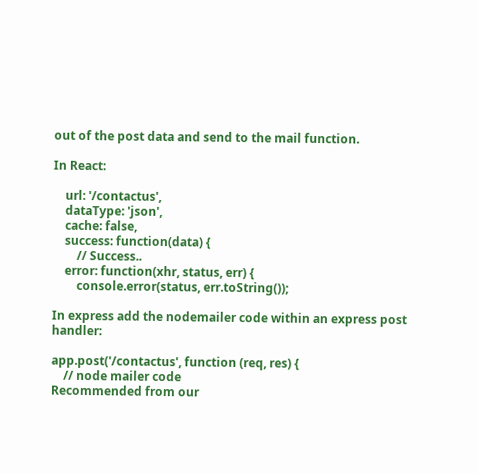out of the post data and send to the mail function.

In React:

    url: '/contactus',
    dataType: 'json',
    cache: false,
    success: function(data) {
        // Success..
    error: function(xhr, status, err) {
        console.error(status, err.toString());

In express add the nodemailer code within an express post handler:

app.post('/contactus', function (req, res) {
    // node mailer code
Recommended from our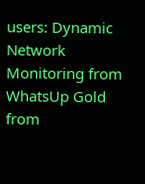users: Dynamic Network Monitoring from WhatsUp Gold from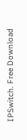IPSwitch. Free Download